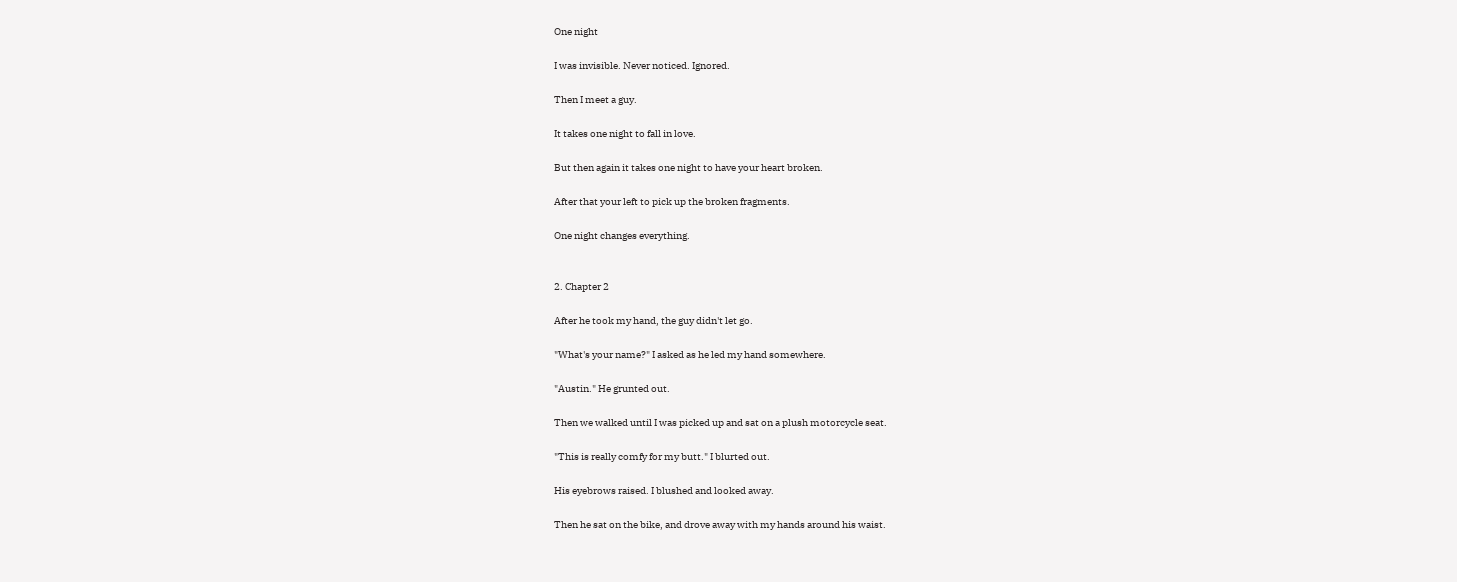One night

I was invisible. Never noticed. Ignored.

Then I meet a guy.

It takes one night to fall in love.

But then again it takes one night to have your heart broken.

After that your left to pick up the broken fragments.

One night changes everything.


2. Chapter 2

After he took my hand, the guy didn't let go.

"What's your name?" I asked as he led my hand somewhere.

"Austin." He grunted out.

Then we walked until I was picked up and sat on a plush motorcycle seat.

"This is really comfy for my butt." I blurted out.

His eyebrows raised. I blushed and looked away.

Then he sat on the bike, and drove away with my hands around his waist.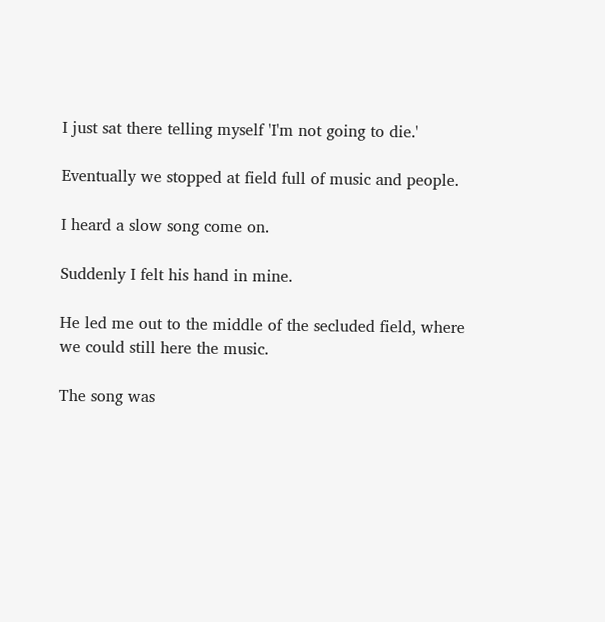I just sat there telling myself 'I'm not going to die.'

Eventually we stopped at field full of music and people.

I heard a slow song come on.

Suddenly I felt his hand in mine.

He led me out to the middle of the secluded field, where we could still here the music.

The song was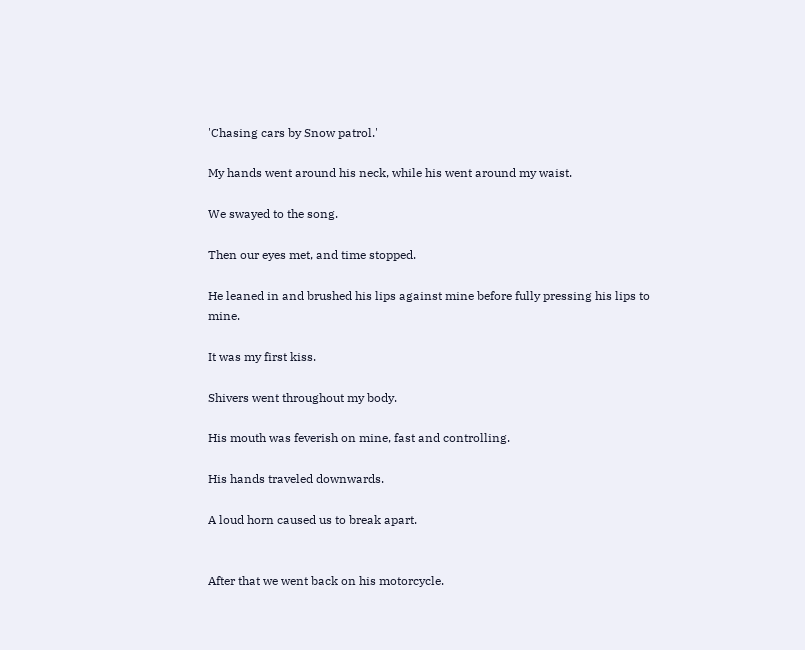'Chasing cars by Snow patrol.'

My hands went around his neck, while his went around my waist.

We swayed to the song.

Then our eyes met, and time stopped.

He leaned in and brushed his lips against mine before fully pressing his lips to mine.

It was my first kiss.

Shivers went throughout my body.

His mouth was feverish on mine, fast and controlling.

His hands traveled downwards.

A loud horn caused us to break apart.


After that we went back on his motorcycle.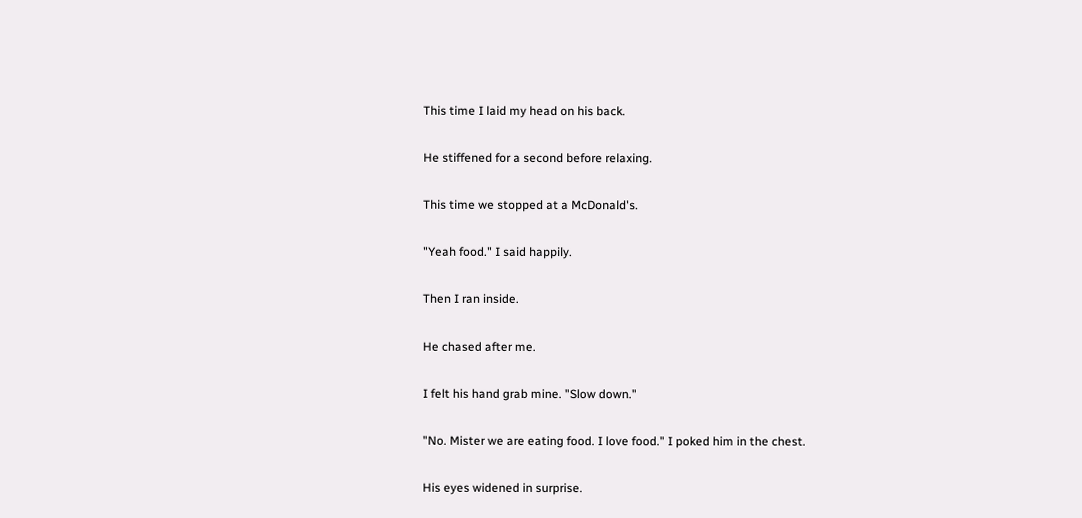This time I laid my head on his back.

He stiffened for a second before relaxing.

This time we stopped at a McDonald's.

"Yeah food." I said happily.

Then I ran inside.

He chased after me.

I felt his hand grab mine. "Slow down."

"No. Mister we are eating food. I love food." I poked him in the chest.

His eyes widened in surprise.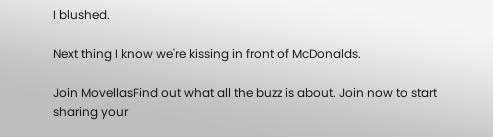I blushed.

Next thing I know we're kissing in front of McDonalds.

Join MovellasFind out what all the buzz is about. Join now to start sharing your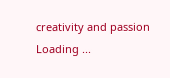creativity and passion
Loading ...